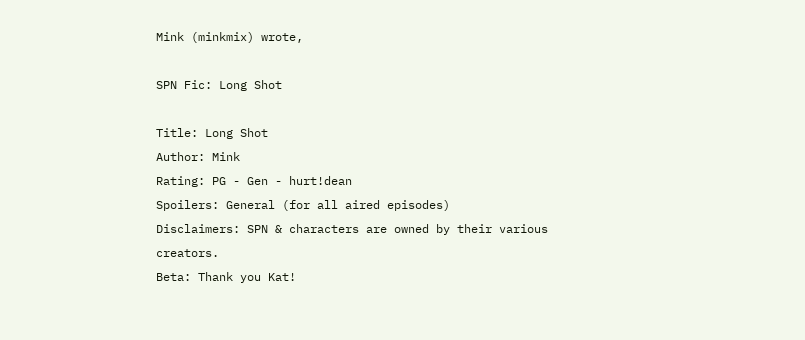Mink (minkmix) wrote,

SPN Fic: Long Shot

Title: Long Shot
Author: Mink
Rating: PG - Gen - hurt!dean
Spoilers: General (for all aired episodes)
Disclaimers: SPN & characters are owned by their various creators.
Beta: Thank you Kat!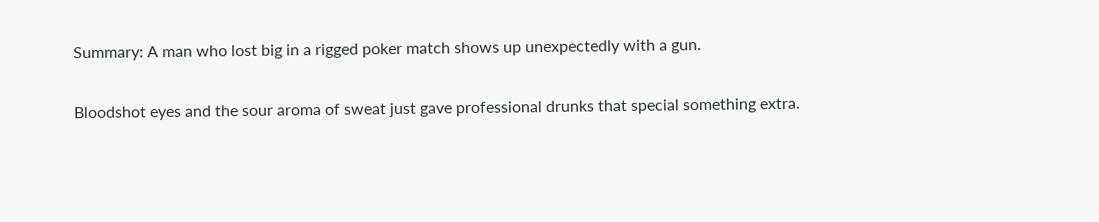Summary: A man who lost big in a rigged poker match shows up unexpectedly with a gun.

Bloodshot eyes and the sour aroma of sweat just gave professional drunks that special something extra.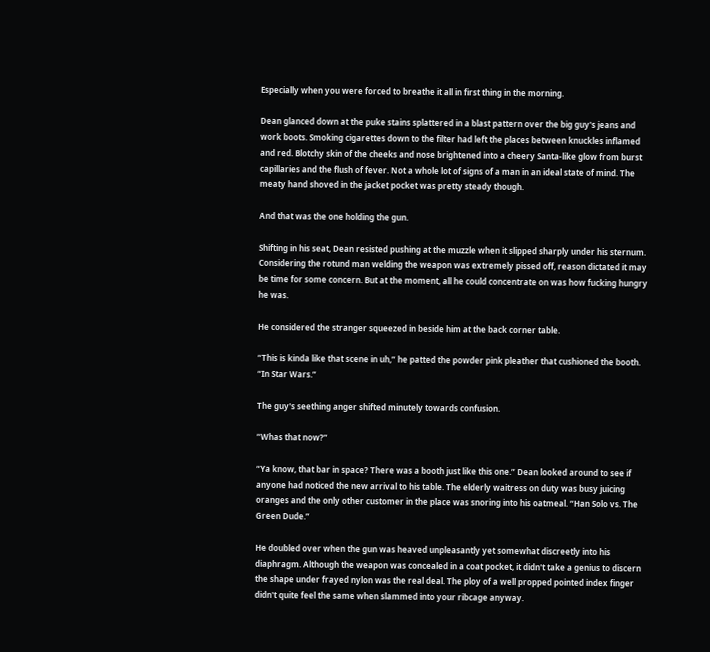Especially when you were forced to breathe it all in first thing in the morning.

Dean glanced down at the puke stains splattered in a blast pattern over the big guy's jeans and work boots. Smoking cigarettes down to the filter had left the places between knuckles inflamed and red. Blotchy skin of the cheeks and nose brightened into a cheery Santa-like glow from burst capillaries and the flush of fever. Not a whole lot of signs of a man in an ideal state of mind. The meaty hand shoved in the jacket pocket was pretty steady though.

And that was the one holding the gun.

Shifting in his seat, Dean resisted pushing at the muzzle when it slipped sharply under his sternum. Considering the rotund man welding the weapon was extremely pissed off, reason dictated it may be time for some concern. But at the moment, all he could concentrate on was how fucking hungry he was.

He considered the stranger squeezed in beside him at the back corner table.

“This is kinda like that scene in uh,” he patted the powder pink pleather that cushioned the booth. “In Star Wars.”

The guy's seething anger shifted minutely towards confusion.

“Whas that now?”

“Ya know, that bar in space? There was a booth just like this one.” Dean looked around to see if anyone had noticed the new arrival to his table. The elderly waitress on duty was busy juicing oranges and the only other customer in the place was snoring into his oatmeal. “Han Solo vs. The Green Dude.”

He doubled over when the gun was heaved unpleasantly yet somewhat discreetly into his diaphragm. Although the weapon was concealed in a coat pocket, it didn't take a genius to discern the shape under frayed nylon was the real deal. The ploy of a well propped pointed index finger didn't quite feel the same when slammed into your ribcage anyway.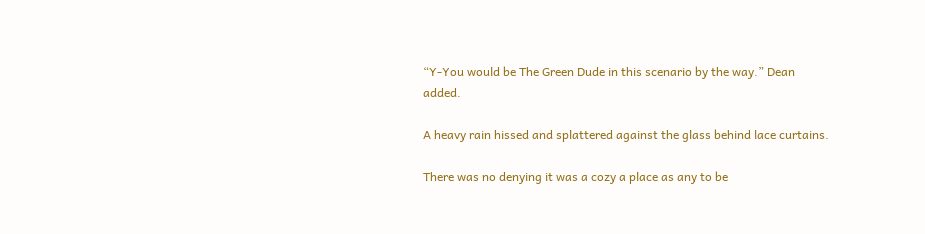“Y-You would be The Green Dude in this scenario by the way.” Dean added.

A heavy rain hissed and splattered against the glass behind lace curtains.

There was no denying it was a cozy a place as any to be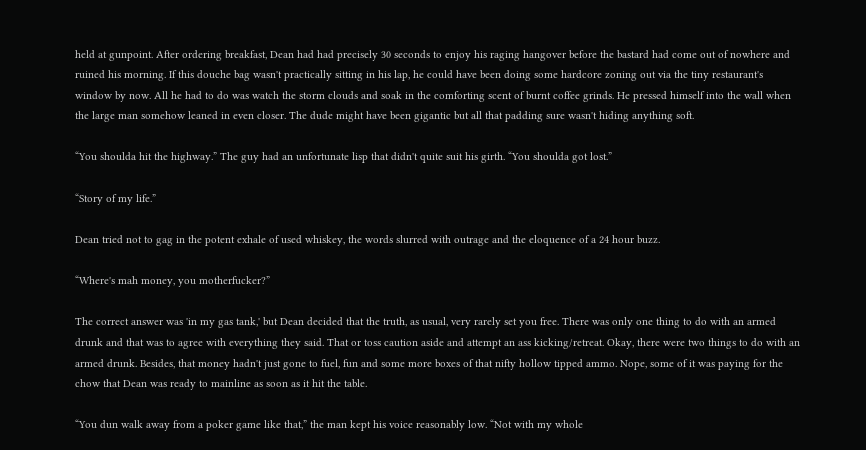held at gunpoint. After ordering breakfast, Dean had had precisely 30 seconds to enjoy his raging hangover before the bastard had come out of nowhere and ruined his morning. If this douche bag wasn't practically sitting in his lap, he could have been doing some hardcore zoning out via the tiny restaurant's window by now. All he had to do was watch the storm clouds and soak in the comforting scent of burnt coffee grinds. He pressed himself into the wall when the large man somehow leaned in even closer. The dude might have been gigantic but all that padding sure wasn't hiding anything soft.

“You shoulda hit the highway.” The guy had an unfortunate lisp that didn't quite suit his girth. “You shoulda got lost.”

“Story of my life.”

Dean tried not to gag in the potent exhale of used whiskey, the words slurred with outrage and the eloquence of a 24 hour buzz.

“Where's mah money, you motherfucker?”

The correct answer was 'in my gas tank,' but Dean decided that the truth, as usual, very rarely set you free. There was only one thing to do with an armed drunk and that was to agree with everything they said. That or toss caution aside and attempt an ass kicking/retreat. Okay, there were two things to do with an armed drunk. Besides, that money hadn't just gone to fuel, fun and some more boxes of that nifty hollow tipped ammo. Nope, some of it was paying for the chow that Dean was ready to mainline as soon as it hit the table.

“You dun walk away from a poker game like that,” the man kept his voice reasonably low. “Not with my whole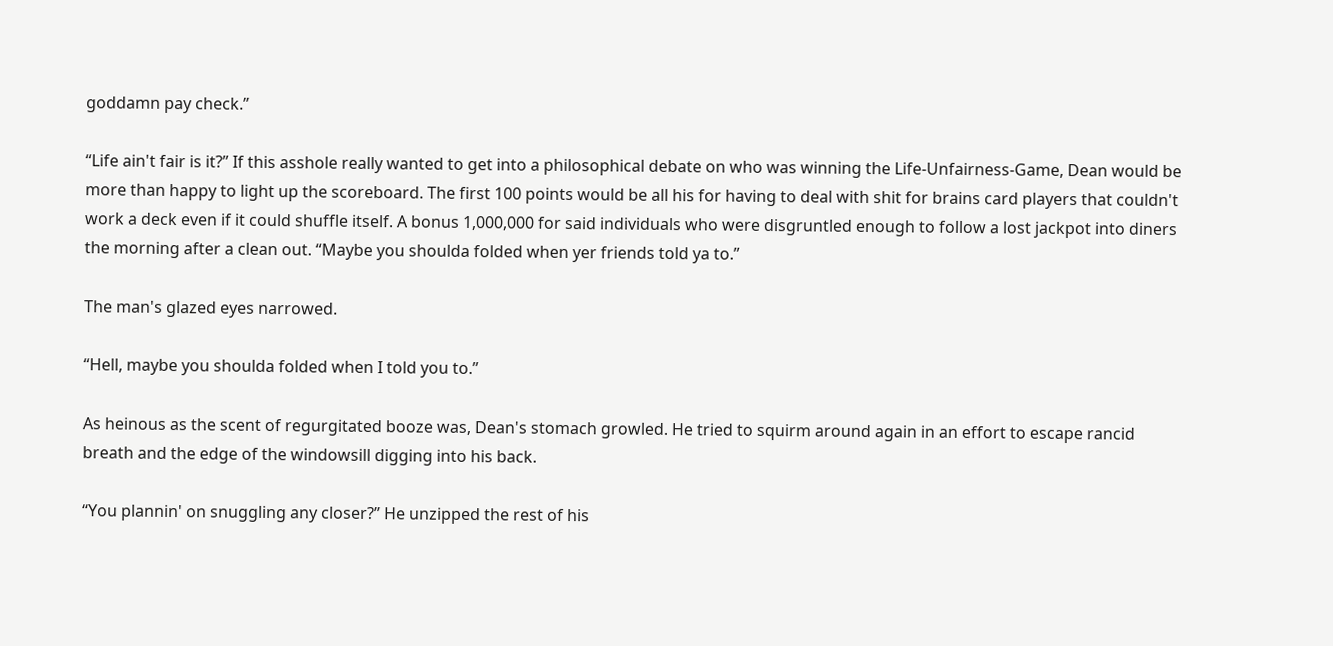goddamn pay check.”

“Life ain't fair is it?” If this asshole really wanted to get into a philosophical debate on who was winning the Life-Unfairness-Game, Dean would be more than happy to light up the scoreboard. The first 100 points would be all his for having to deal with shit for brains card players that couldn't work a deck even if it could shuffle itself. A bonus 1,000,000 for said individuals who were disgruntled enough to follow a lost jackpot into diners the morning after a clean out. “Maybe you shoulda folded when yer friends told ya to.”

The man's glazed eyes narrowed.

“Hell, maybe you shoulda folded when I told you to.”

As heinous as the scent of regurgitated booze was, Dean's stomach growled. He tried to squirm around again in an effort to escape rancid breath and the edge of the windowsill digging into his back.

“You plannin' on snuggling any closer?” He unzipped the rest of his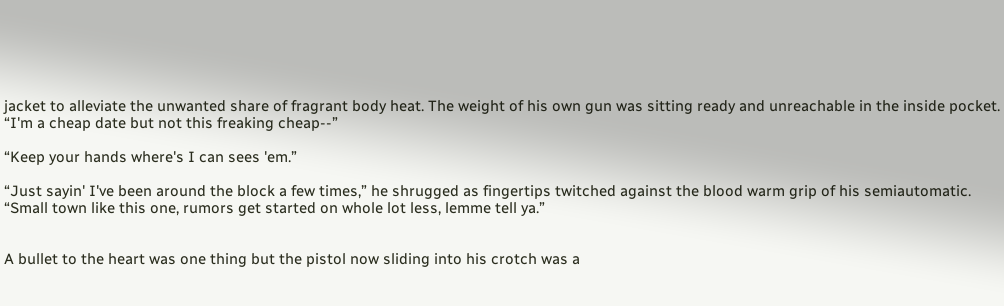jacket to alleviate the unwanted share of fragrant body heat. The weight of his own gun was sitting ready and unreachable in the inside pocket. “I'm a cheap date but not this freaking cheap--”

“Keep your hands where's I can sees 'em.”

“Just sayin' I've been around the block a few times,” he shrugged as fingertips twitched against the blood warm grip of his semiautomatic. “Small town like this one, rumors get started on whole lot less, lemme tell ya.”


A bullet to the heart was one thing but the pistol now sliding into his crotch was a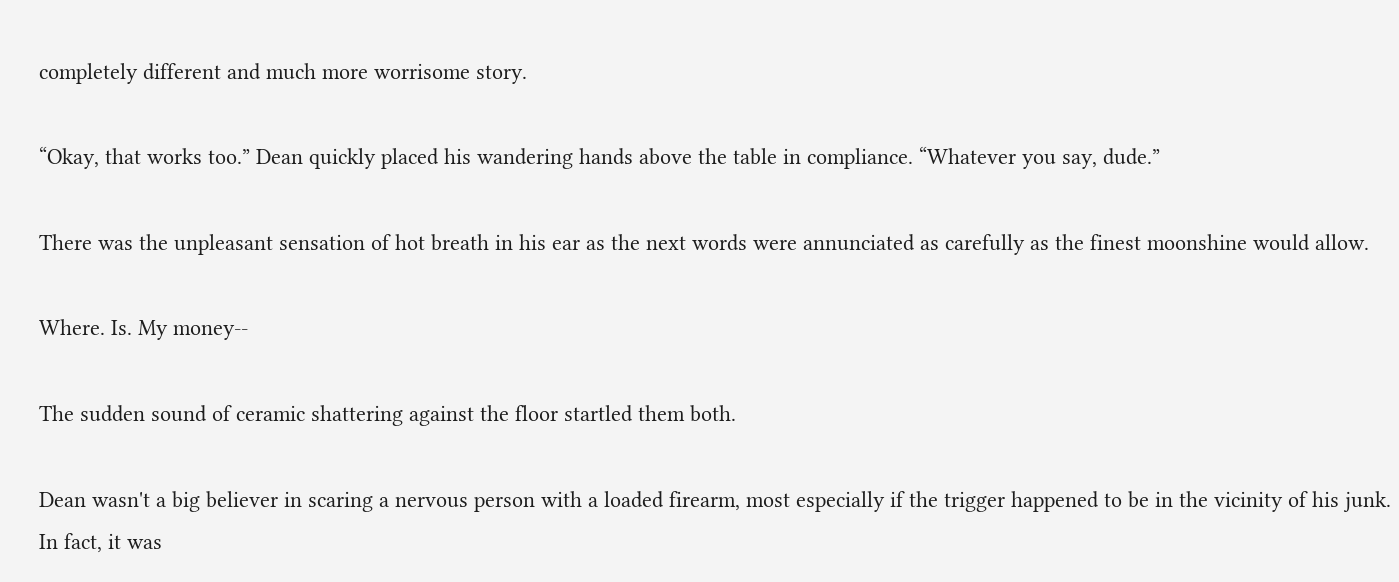completely different and much more worrisome story.

“Okay, that works too.” Dean quickly placed his wandering hands above the table in compliance. “Whatever you say, dude.”

There was the unpleasant sensation of hot breath in his ear as the next words were annunciated as carefully as the finest moonshine would allow.

Where. Is. My money--

The sudden sound of ceramic shattering against the floor startled them both.

Dean wasn't a big believer in scaring a nervous person with a loaded firearm, most especially if the trigger happened to be in the vicinity of his junk. In fact, it was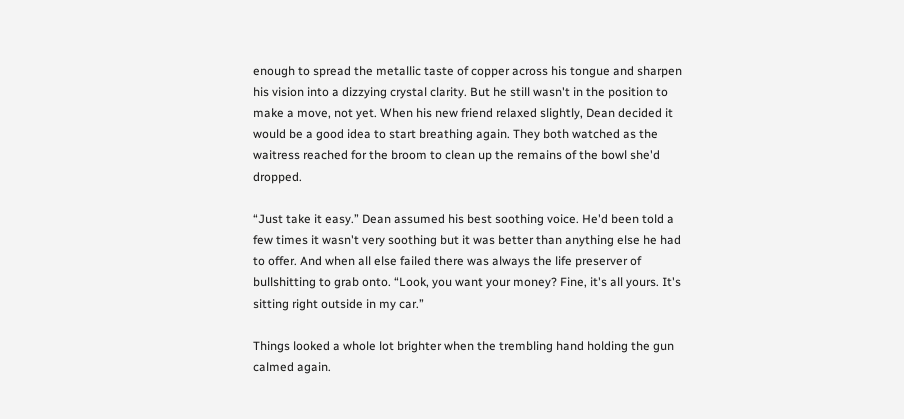enough to spread the metallic taste of copper across his tongue and sharpen his vision into a dizzying crystal clarity. But he still wasn't in the position to make a move, not yet. When his new friend relaxed slightly, Dean decided it would be a good idea to start breathing again. They both watched as the waitress reached for the broom to clean up the remains of the bowl she'd dropped.

“Just take it easy.” Dean assumed his best soothing voice. He'd been told a few times it wasn't very soothing but it was better than anything else he had to offer. And when all else failed there was always the life preserver of bullshitting to grab onto. “Look, you want your money? Fine, it's all yours. It's sitting right outside in my car.”

Things looked a whole lot brighter when the trembling hand holding the gun calmed again.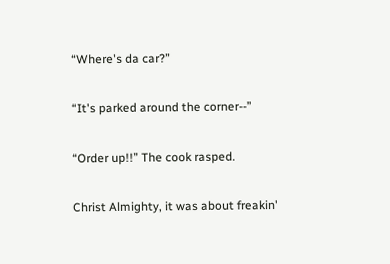“Where's da car?”

“It's parked around the corner--”

“Order up!!” The cook rasped.

Christ Almighty, it was about freakin'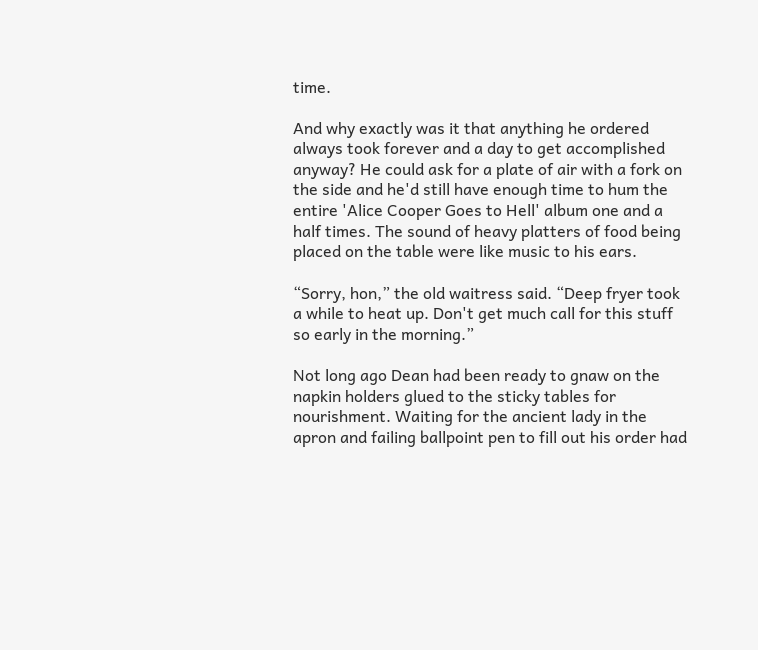time.

And why exactly was it that anything he ordered always took forever and a day to get accomplished anyway? He could ask for a plate of air with a fork on the side and he'd still have enough time to hum the entire 'Alice Cooper Goes to Hell' album one and a half times. The sound of heavy platters of food being placed on the table were like music to his ears.

“Sorry, hon,” the old waitress said. “Deep fryer took a while to heat up. Don't get much call for this stuff so early in the morning.”

Not long ago Dean had been ready to gnaw on the napkin holders glued to the sticky tables for nourishment. Waiting for the ancient lady in the apron and failing ballpoint pen to fill out his order had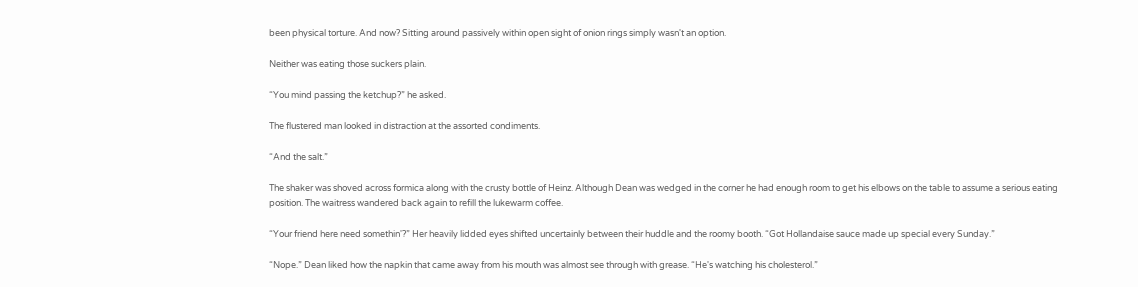been physical torture. And now? Sitting around passively within open sight of onion rings simply wasn't an option.

Neither was eating those suckers plain.

“You mind passing the ketchup?” he asked.

The flustered man looked in distraction at the assorted condiments.

“And the salt.”

The shaker was shoved across formica along with the crusty bottle of Heinz. Although Dean was wedged in the corner he had enough room to get his elbows on the table to assume a serious eating position. The waitress wandered back again to refill the lukewarm coffee.

“Your friend here need somethin'?” Her heavily lidded eyes shifted uncertainly between their huddle and the roomy booth. “Got Hollandaise sauce made up special every Sunday.”

“Nope.” Dean liked how the napkin that came away from his mouth was almost see through with grease. “He's watching his cholesterol.”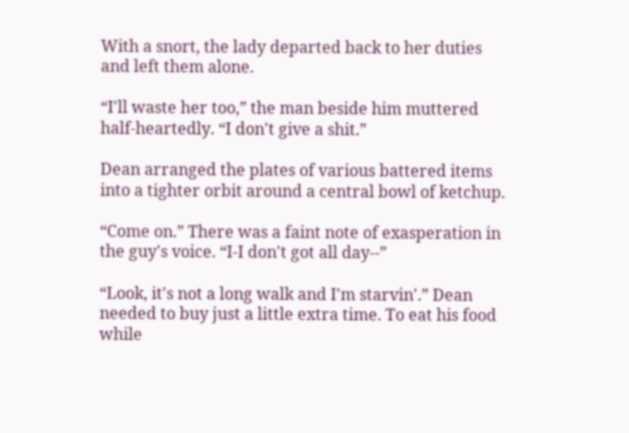With a snort, the lady departed back to her duties and left them alone.

“I'll waste her too,” the man beside him muttered half-heartedly. “I don't give a shit.”

Dean arranged the plates of various battered items into a tighter orbit around a central bowl of ketchup.

“Come on.” There was a faint note of exasperation in the guy's voice. “I-I don't got all day--”

“Look, it's not a long walk and I'm starvin'.” Dean needed to buy just a little extra time. To eat his food while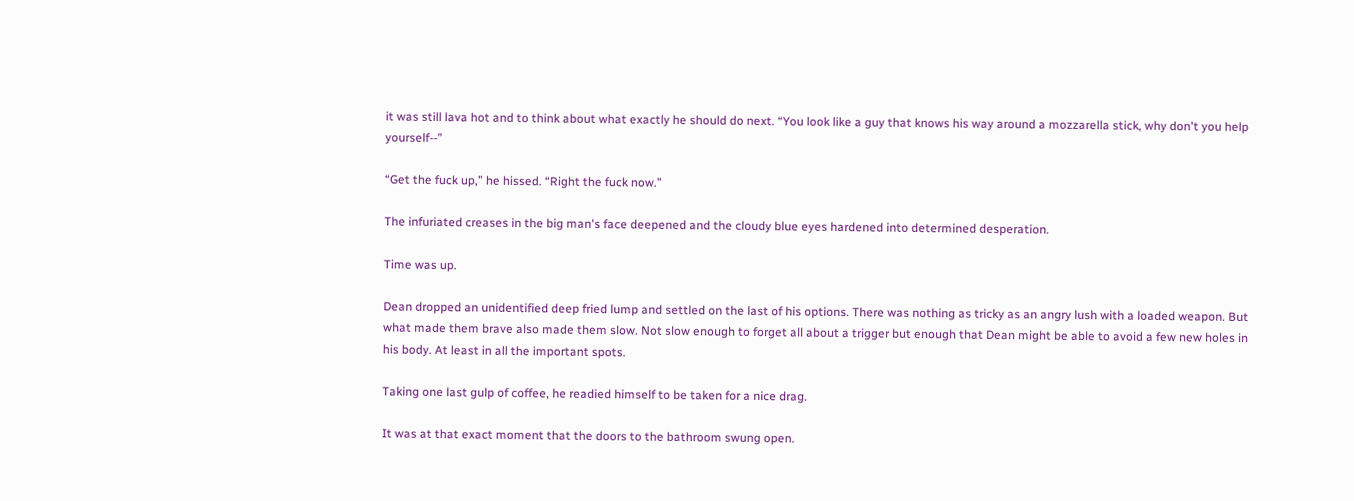it was still lava hot and to think about what exactly he should do next. “You look like a guy that knows his way around a mozzarella stick, why don't you help yourself--”

“Get the fuck up,” he hissed. “Right the fuck now.”

The infuriated creases in the big man's face deepened and the cloudy blue eyes hardened into determined desperation.

Time was up.

Dean dropped an unidentified deep fried lump and settled on the last of his options. There was nothing as tricky as an angry lush with a loaded weapon. But what made them brave also made them slow. Not slow enough to forget all about a trigger but enough that Dean might be able to avoid a few new holes in his body. At least in all the important spots.

Taking one last gulp of coffee, he readied himself to be taken for a nice drag.

It was at that exact moment that the doors to the bathroom swung open.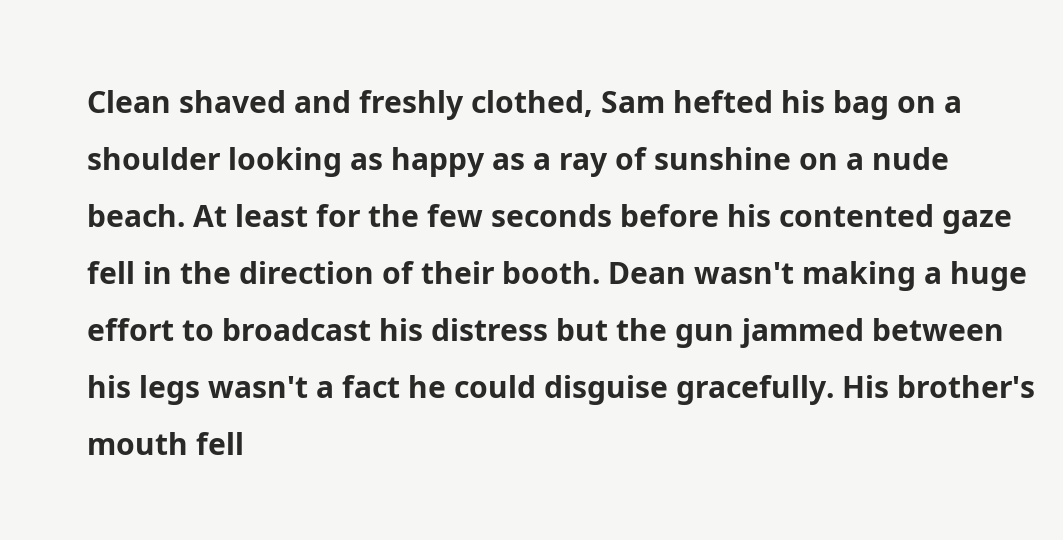Clean shaved and freshly clothed, Sam hefted his bag on a shoulder looking as happy as a ray of sunshine on a nude beach. At least for the few seconds before his contented gaze fell in the direction of their booth. Dean wasn't making a huge effort to broadcast his distress but the gun jammed between his legs wasn't a fact he could disguise gracefully. His brother's mouth fell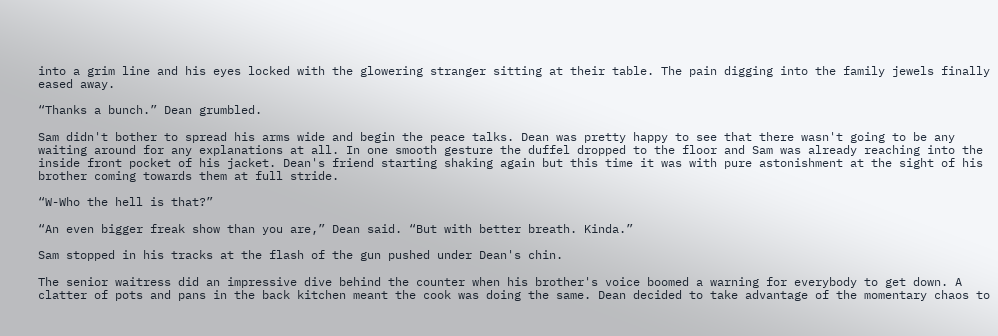into a grim line and his eyes locked with the glowering stranger sitting at their table. The pain digging into the family jewels finally eased away.

“Thanks a bunch.” Dean grumbled.

Sam didn't bother to spread his arms wide and begin the peace talks. Dean was pretty happy to see that there wasn't going to be any waiting around for any explanations at all. In one smooth gesture the duffel dropped to the floor and Sam was already reaching into the inside front pocket of his jacket. Dean's friend starting shaking again but this time it was with pure astonishment at the sight of his brother coming towards them at full stride.

“W-Who the hell is that?”

“An even bigger freak show than you are,” Dean said. “But with better breath. Kinda.”

Sam stopped in his tracks at the flash of the gun pushed under Dean's chin.

The senior waitress did an impressive dive behind the counter when his brother's voice boomed a warning for everybody to get down. A clatter of pots and pans in the back kitchen meant the cook was doing the same. Dean decided to take advantage of the momentary chaos to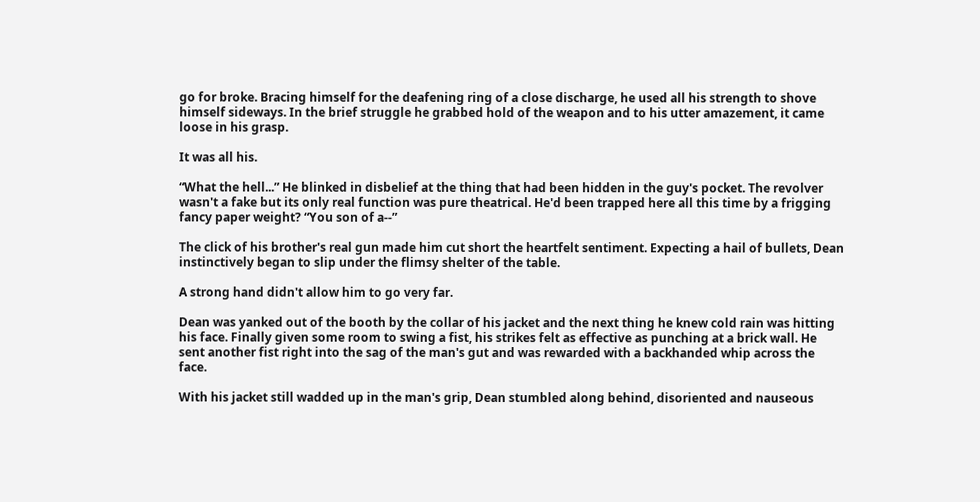go for broke. Bracing himself for the deafening ring of a close discharge, he used all his strength to shove himself sideways. In the brief struggle he grabbed hold of the weapon and to his utter amazement, it came loose in his grasp.

It was all his.

“What the hell...” He blinked in disbelief at the thing that had been hidden in the guy's pocket. The revolver wasn't a fake but its only real function was pure theatrical. He'd been trapped here all this time by a frigging fancy paper weight? “You son of a--”

The click of his brother's real gun made him cut short the heartfelt sentiment. Expecting a hail of bullets, Dean instinctively began to slip under the flimsy shelter of the table.

A strong hand didn't allow him to go very far.

Dean was yanked out of the booth by the collar of his jacket and the next thing he knew cold rain was hitting his face. Finally given some room to swing a fist, his strikes felt as effective as punching at a brick wall. He sent another fist right into the sag of the man's gut and was rewarded with a backhanded whip across the face.

With his jacket still wadded up in the man's grip, Dean stumbled along behind, disoriented and nauseous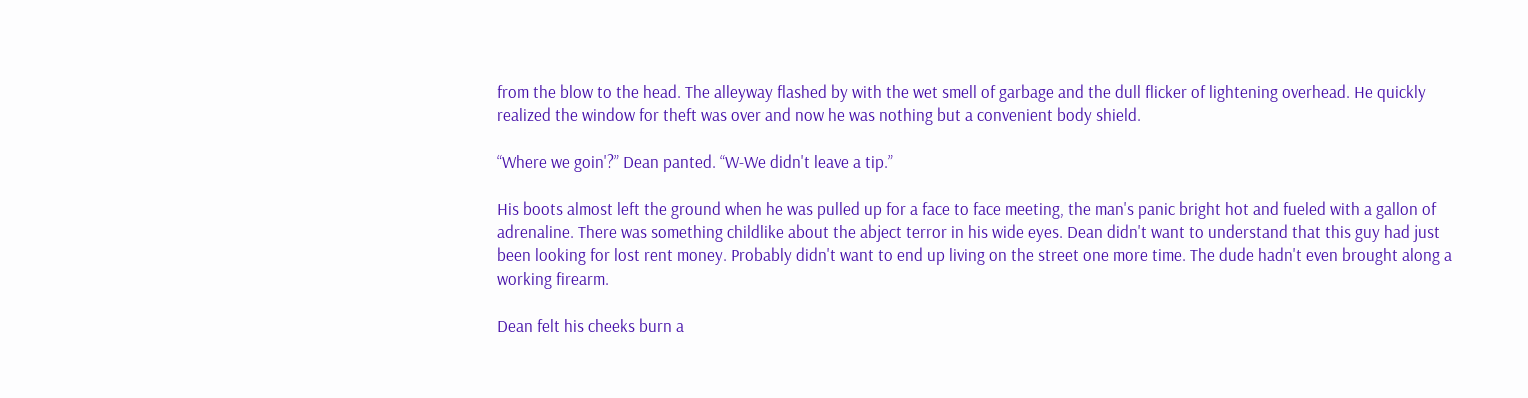from the blow to the head. The alleyway flashed by with the wet smell of garbage and the dull flicker of lightening overhead. He quickly realized the window for theft was over and now he was nothing but a convenient body shield.

“Where we goin'?” Dean panted. “W-We didn't leave a tip.”

His boots almost left the ground when he was pulled up for a face to face meeting, the man's panic bright hot and fueled with a gallon of adrenaline. There was something childlike about the abject terror in his wide eyes. Dean didn't want to understand that this guy had just been looking for lost rent money. Probably didn't want to end up living on the street one more time. The dude hadn't even brought along a working firearm.

Dean felt his cheeks burn a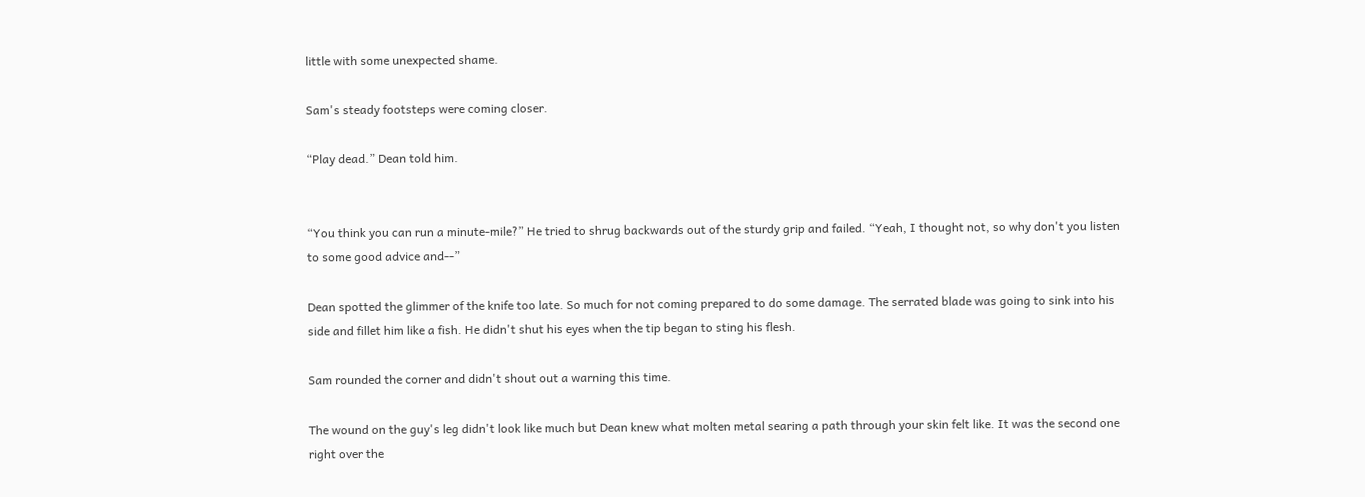little with some unexpected shame.

Sam's steady footsteps were coming closer.

“Play dead.” Dean told him.


“You think you can run a minute-mile?” He tried to shrug backwards out of the sturdy grip and failed. “Yeah, I thought not, so why don't you listen to some good advice and--”

Dean spotted the glimmer of the knife too late. So much for not coming prepared to do some damage. The serrated blade was going to sink into his side and fillet him like a fish. He didn't shut his eyes when the tip began to sting his flesh.

Sam rounded the corner and didn't shout out a warning this time.

The wound on the guy's leg didn't look like much but Dean knew what molten metal searing a path through your skin felt like. It was the second one right over the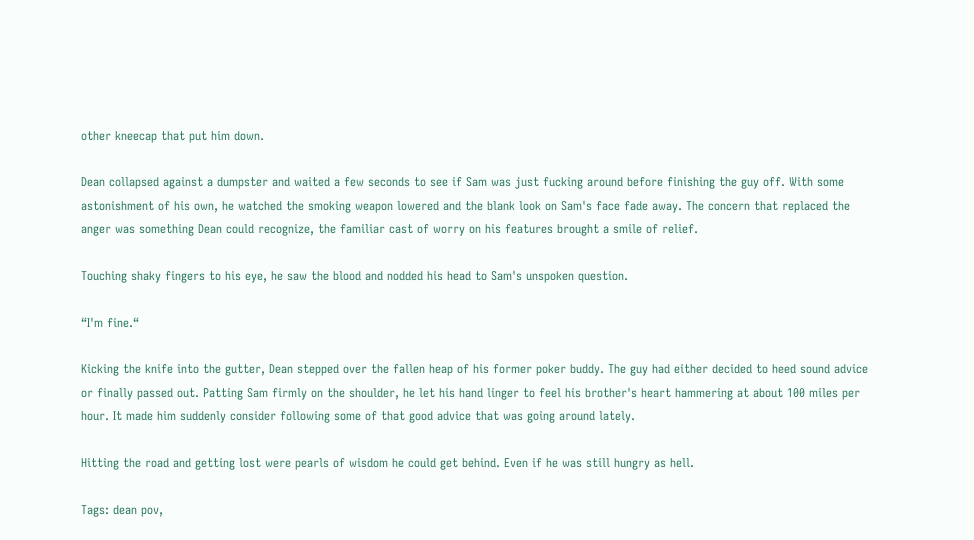other kneecap that put him down.

Dean collapsed against a dumpster and waited a few seconds to see if Sam was just fucking around before finishing the guy off. With some astonishment of his own, he watched the smoking weapon lowered and the blank look on Sam's face fade away. The concern that replaced the anger was something Dean could recognize, the familiar cast of worry on his features brought a smile of relief.

Touching shaky fingers to his eye, he saw the blood and nodded his head to Sam's unspoken question.

“I'm fine.“

Kicking the knife into the gutter, Dean stepped over the fallen heap of his former poker buddy. The guy had either decided to heed sound advice or finally passed out. Patting Sam firmly on the shoulder, he let his hand linger to feel his brother's heart hammering at about 100 miles per hour. It made him suddenly consider following some of that good advice that was going around lately.

Hitting the road and getting lost were pearls of wisdom he could get behind. Even if he was still hungry as hell.

Tags: dean pov,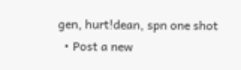gen, hurt!dean, spn one shot
  • Post a new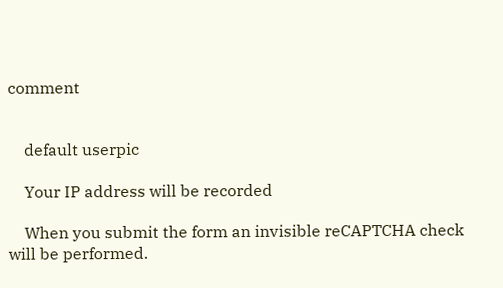comment


    default userpic

    Your IP address will be recorded

    When you submit the form an invisible reCAPTCHA check will be performed.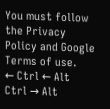You must follow the Privacy Policy and Google Terms of use.
← Ctrl ← Alt
Ctrl → Alt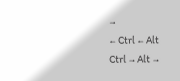→
← Ctrl ← Alt
Ctrl → Alt →